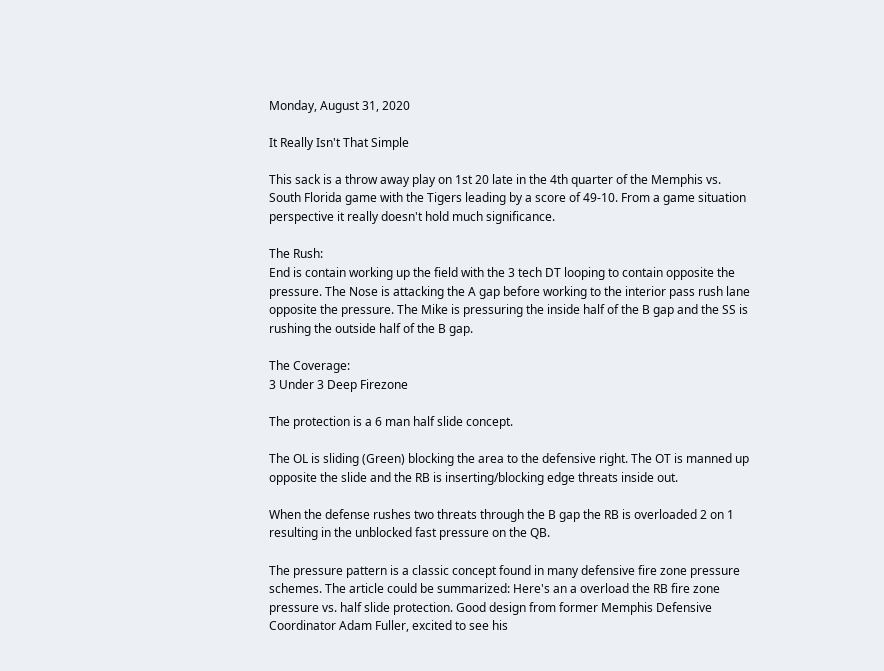Monday, August 31, 2020

It Really Isn't That Simple

This sack is a throw away play on 1st 20 late in the 4th quarter of the Memphis vs. South Florida game with the Tigers leading by a score of 49-10. From a game situation perspective it really doesn't hold much significance.

The Rush:
End is contain working up the field with the 3 tech DT looping to contain opposite the pressure. The Nose is attacking the A gap before working to the interior pass rush lane opposite the pressure. The Mike is pressuring the inside half of the B gap and the SS is rushing the outside half of the B gap.

The Coverage:
3 Under 3 Deep Firezone

The protection is a 6 man half slide concept.

The OL is sliding (Green) blocking the area to the defensive right. The OT is manned up opposite the slide and the RB is inserting/blocking edge threats inside out.

When the defense rushes two threats through the B gap the RB is overloaded 2 on 1 resulting in the unblocked fast pressure on the QB.

The pressure pattern is a classic concept found in many defensive fire zone pressure schemes. The article could be summarized: Here's an a overload the RB fire zone pressure vs. half slide protection. Good design from former Memphis Defensive Coordinator Adam Fuller, excited to see his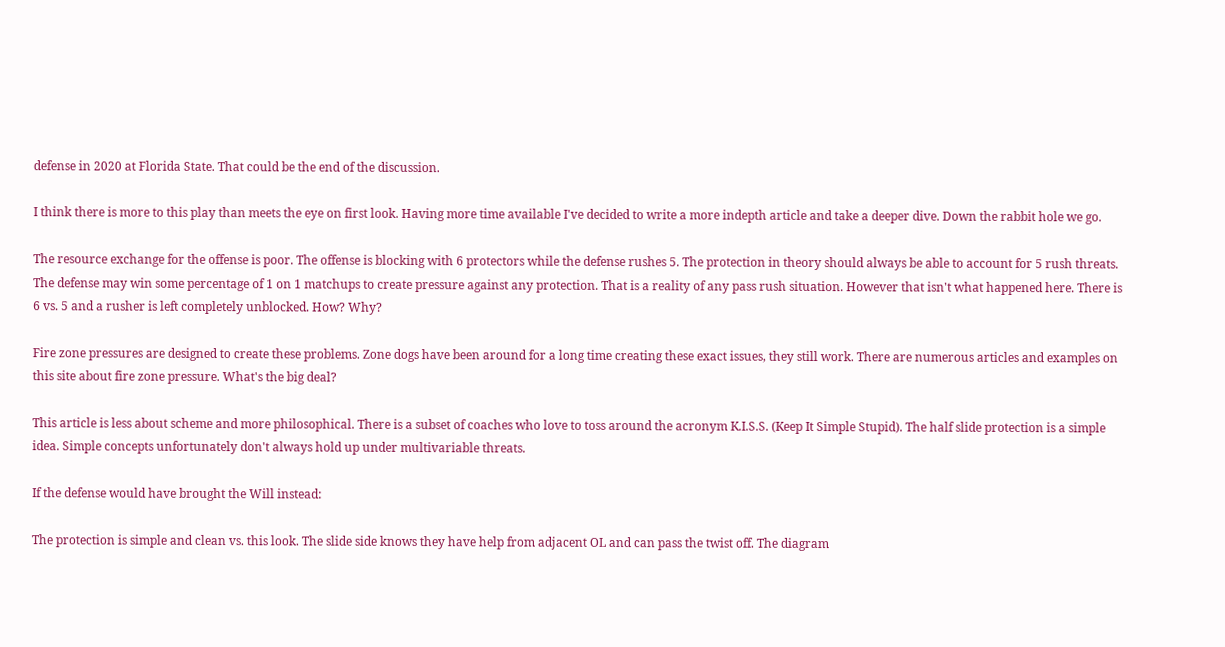defense in 2020 at Florida State. That could be the end of the discussion.

I think there is more to this play than meets the eye on first look. Having more time available I've decided to write a more indepth article and take a deeper dive. Down the rabbit hole we go.

The resource exchange for the offense is poor. The offense is blocking with 6 protectors while the defense rushes 5. The protection in theory should always be able to account for 5 rush threats. The defense may win some percentage of 1 on 1 matchups to create pressure against any protection. That is a reality of any pass rush situation. However that isn't what happened here. There is 6 vs. 5 and a rusher is left completely unblocked. How? Why?

Fire zone pressures are designed to create these problems. Zone dogs have been around for a long time creating these exact issues, they still work. There are numerous articles and examples on this site about fire zone pressure. What's the big deal?

This article is less about scheme and more philosophical. There is a subset of coaches who love to toss around the acronym K.I.S.S. (Keep It Simple Stupid). The half slide protection is a simple idea. Simple concepts unfortunately don't always hold up under multivariable threats.

If the defense would have brought the Will instead:

The protection is simple and clean vs. this look. The slide side knows they have help from adjacent OL and can pass the twist off. The diagram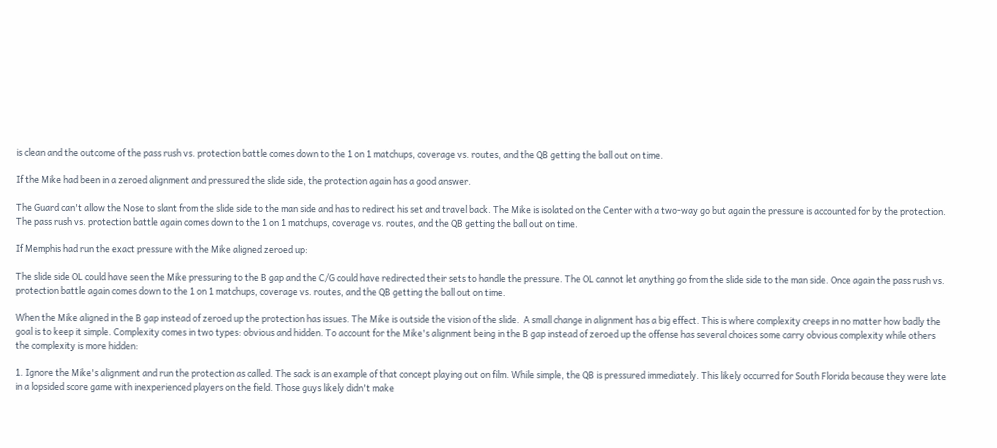is clean and the outcome of the pass rush vs. protection battle comes down to the 1 on 1 matchups, coverage vs. routes, and the QB getting the ball out on time.

If the Mike had been in a zeroed alignment and pressured the slide side, the protection again has a good answer.

The Guard can't allow the Nose to slant from the slide side to the man side and has to redirect his set and travel back. The Mike is isolated on the Center with a two-way go but again the pressure is accounted for by the protection. The pass rush vs. protection battle again comes down to the 1 on 1 matchups, coverage vs. routes, and the QB getting the ball out on time.

If Memphis had run the exact pressure with the Mike aligned zeroed up:

The slide side OL could have seen the Mike pressuring to the B gap and the C/G could have redirected their sets to handle the pressure. The OL cannot let anything go from the slide side to the man side. Once again the pass rush vs. protection battle again comes down to the 1 on 1 matchups, coverage vs. routes, and the QB getting the ball out on time.

When the Mike aligned in the B gap instead of zeroed up the protection has issues. The Mike is outside the vision of the slide.  A small change in alignment has a big effect. This is where complexity creeps in no matter how badly the goal is to keep it simple. Complexity comes in two types: obvious and hidden. To account for the Mike's alignment being in the B gap instead of zeroed up the offense has several choices some carry obvious complexity while others the complexity is more hidden:

1. Ignore the Mike's alignment and run the protection as called. The sack is an example of that concept playing out on film. While simple, the QB is pressured immediately. This likely occurred for South Florida because they were late in a lopsided score game with inexperienced players on the field. Those guys likely didn't make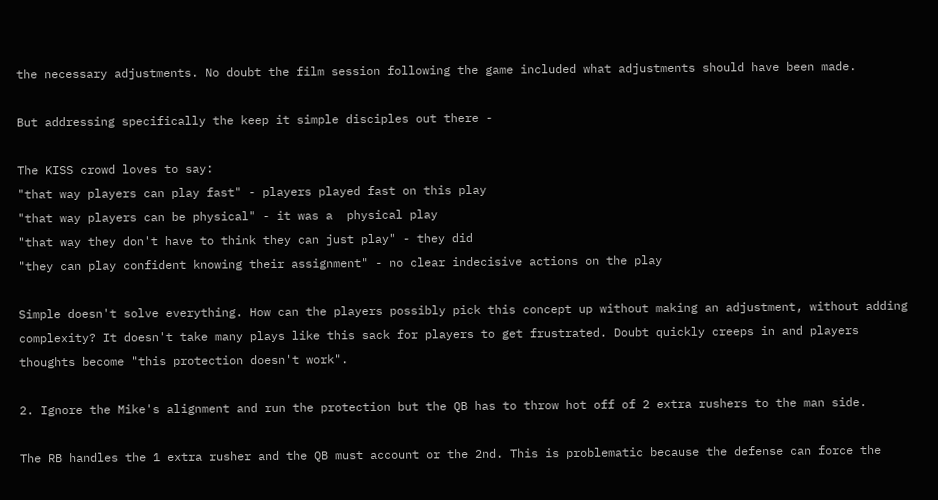the necessary adjustments. No doubt the film session following the game included what adjustments should have been made.

But addressing specifically the keep it simple disciples out there -

The KISS crowd loves to say:
"that way players can play fast" - players played fast on this play
"that way players can be physical" - it was a  physical play
"that way they don't have to think they can just play" - they did
"they can play confident knowing their assignment" - no clear indecisive actions on the play

Simple doesn't solve everything. How can the players possibly pick this concept up without making an adjustment, without adding complexity? It doesn't take many plays like this sack for players to get frustrated. Doubt quickly creeps in and players thoughts become "this protection doesn't work".

2. Ignore the Mike's alignment and run the protection but the QB has to throw hot off of 2 extra rushers to the man side.

The RB handles the 1 extra rusher and the QB must account or the 2nd. This is problematic because the defense can force the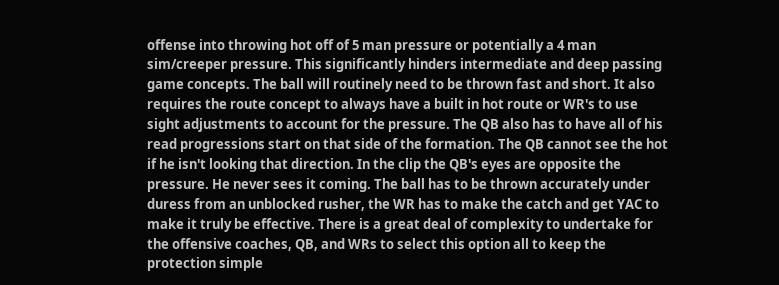offense into throwing hot off of 5 man pressure or potentially a 4 man sim/creeper pressure. This significantly hinders intermediate and deep passing game concepts. The ball will routinely need to be thrown fast and short. It also requires the route concept to always have a built in hot route or WR's to use sight adjustments to account for the pressure. The QB also has to have all of his read progressions start on that side of the formation. The QB cannot see the hot if he isn't looking that direction. In the clip the QB's eyes are opposite the pressure. He never sees it coming. The ball has to be thrown accurately under duress from an unblocked rusher, the WR has to make the catch and get YAC to make it truly be effective. There is a great deal of complexity to undertake for the offensive coaches, QB, and WRs to select this option all to keep the protection simple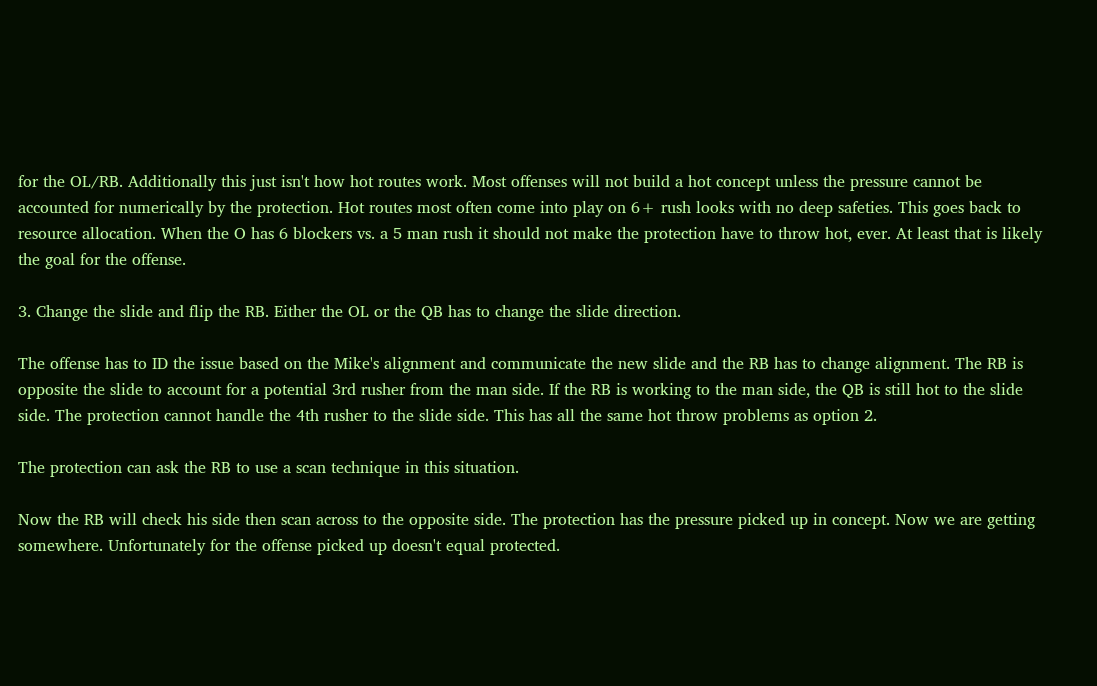for the OL/RB. Additionally this just isn't how hot routes work. Most offenses will not build a hot concept unless the pressure cannot be accounted for numerically by the protection. Hot routes most often come into play on 6+ rush looks with no deep safeties. This goes back to resource allocation. When the O has 6 blockers vs. a 5 man rush it should not make the protection have to throw hot, ever. At least that is likely the goal for the offense.

3. Change the slide and flip the RB. Either the OL or the QB has to change the slide direction.

The offense has to ID the issue based on the Mike's alignment and communicate the new slide and the RB has to change alignment. The RB is opposite the slide to account for a potential 3rd rusher from the man side. If the RB is working to the man side, the QB is still hot to the slide side. The protection cannot handle the 4th rusher to the slide side. This has all the same hot throw problems as option 2.

The protection can ask the RB to use a scan technique in this situation.

Now the RB will check his side then scan across to the opposite side. The protection has the pressure picked up in concept. Now we are getting somewhere. Unfortunately for the offense picked up doesn't equal protected.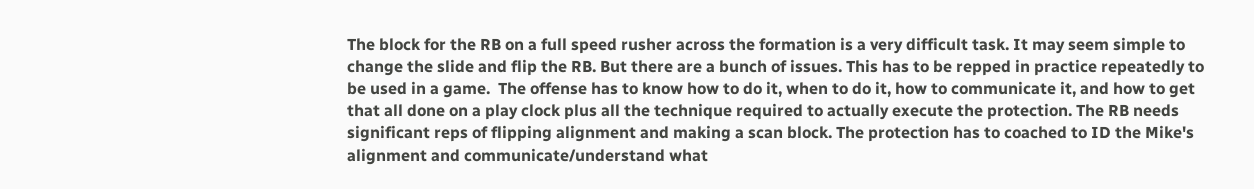The block for the RB on a full speed rusher across the formation is a very difficult task. It may seem simple to change the slide and flip the RB. But there are a bunch of issues. This has to be repped in practice repeatedly to be used in a game.  The offense has to know how to do it, when to do it, how to communicate it, and how to get that all done on a play clock plus all the technique required to actually execute the protection. The RB needs significant reps of flipping alignment and making a scan block. The protection has to coached to ID the Mike's alignment and communicate/understand what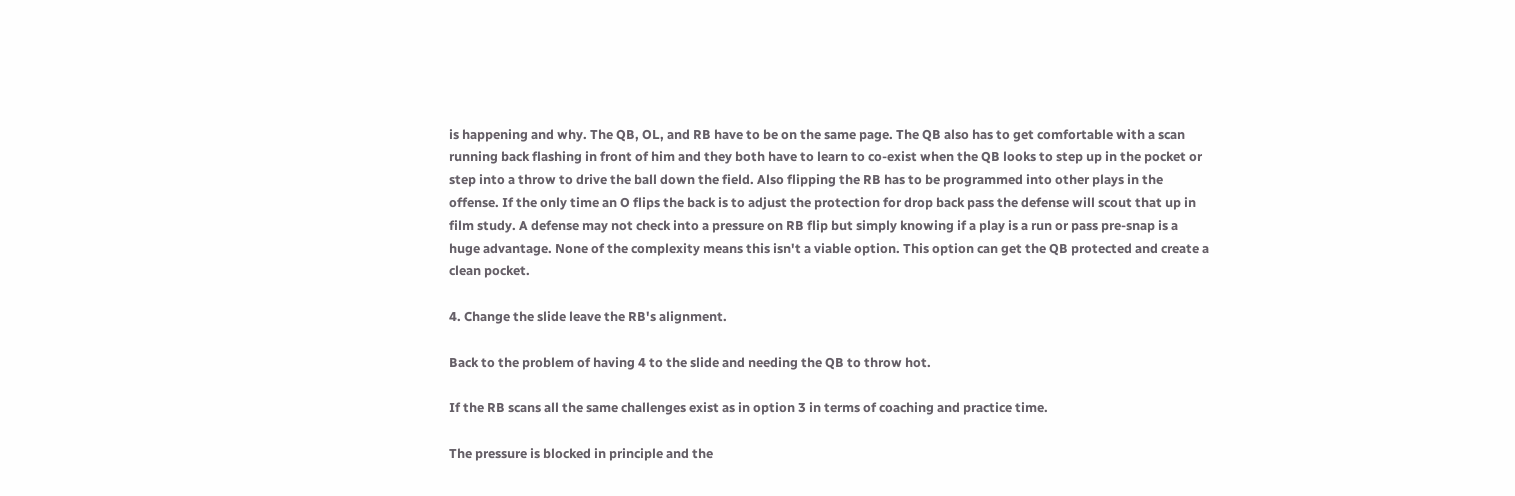is happening and why. The QB, OL, and RB have to be on the same page. The QB also has to get comfortable with a scan running back flashing in front of him and they both have to learn to co-exist when the QB looks to step up in the pocket or step into a throw to drive the ball down the field. Also flipping the RB has to be programmed into other plays in the offense. If the only time an O flips the back is to adjust the protection for drop back pass the defense will scout that up in film study. A defense may not check into a pressure on RB flip but simply knowing if a play is a run or pass pre-snap is a huge advantage. None of the complexity means this isn't a viable option. This option can get the QB protected and create a clean pocket.

4. Change the slide leave the RB's alignment.

Back to the problem of having 4 to the slide and needing the QB to throw hot.

If the RB scans all the same challenges exist as in option 3 in terms of coaching and practice time.

The pressure is blocked in principle and the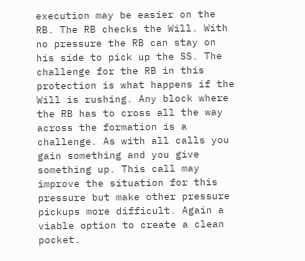execution may be easier on the RB. The RB checks the Will. With no pressure the RB can stay on his side to pick up the SS. The challenge for the RB in this protection is what happens if the Will is rushing. Any block where the RB has to cross all the way across the formation is a challenge. As with all calls you gain something and you give something up. This call may improve the situation for this pressure but make other pressure pickups more difficult. Again a viable option to create a clean pocket.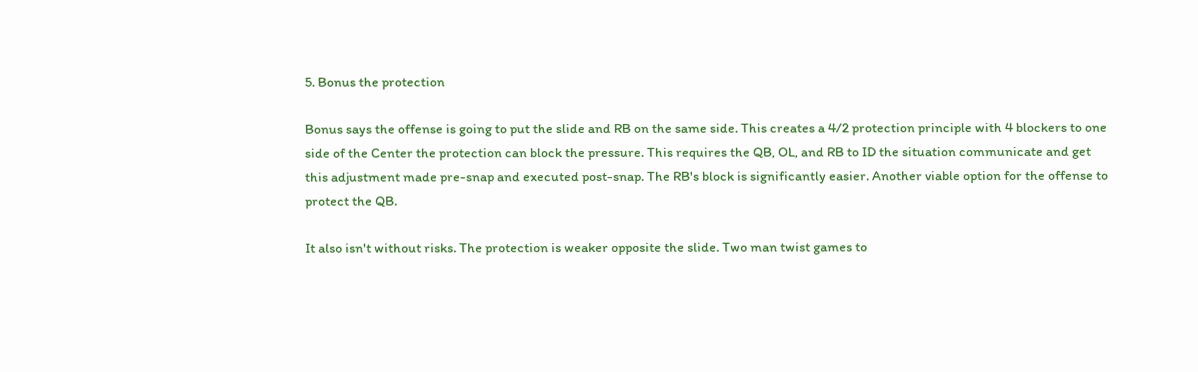5. Bonus the protection

Bonus says the offense is going to put the slide and RB on the same side. This creates a 4/2 protection principle with 4 blockers to one side of the Center the protection can block the pressure. This requires the QB, OL, and RB to ID the situation communicate and get this adjustment made pre-snap and executed post-snap. The RB's block is significantly easier. Another viable option for the offense to protect the QB.

It also isn't without risks. The protection is weaker opposite the slide. Two man twist games to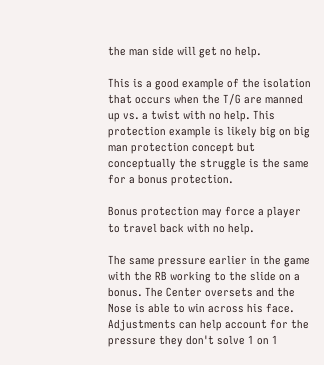the man side will get no help.

This is a good example of the isolation that occurs when the T/G are manned up vs. a twist with no help. This protection example is likely big on big man protection concept but conceptually the struggle is the same for a bonus protection.

Bonus protection may force a player to travel back with no help.

The same pressure earlier in the game with the RB working to the slide on a bonus. The Center oversets and the Nose is able to win across his face. Adjustments can help account for the pressure they don't solve 1 on 1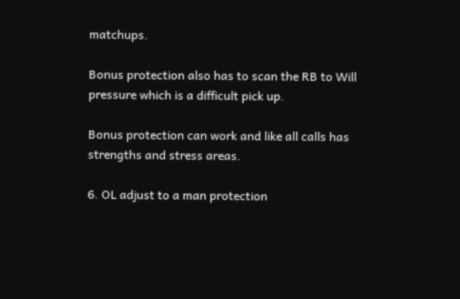matchups.

Bonus protection also has to scan the RB to Will pressure which is a difficult pick up.

Bonus protection can work and like all calls has strengths and stress areas.

6. OL adjust to a man protection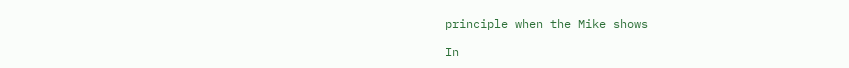principle when the Mike shows

In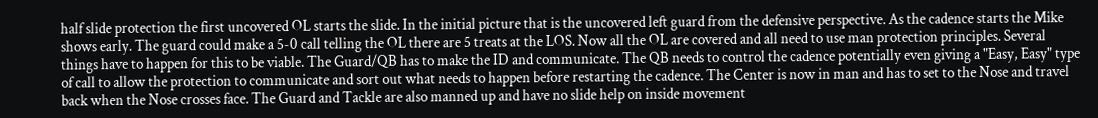half slide protection the first uncovered OL starts the slide. In the initial picture that is the uncovered left guard from the defensive perspective. As the cadence starts the Mike shows early. The guard could make a 5-0 call telling the OL there are 5 treats at the LOS. Now all the OL are covered and all need to use man protection principles. Several things have to happen for this to be viable. The Guard/QB has to make the ID and communicate. The QB needs to control the cadence potentially even giving a "Easy, Easy" type of call to allow the protection to communicate and sort out what needs to happen before restarting the cadence. The Center is now in man and has to set to the Nose and travel back when the Nose crosses face. The Guard and Tackle are also manned up and have no slide help on inside movement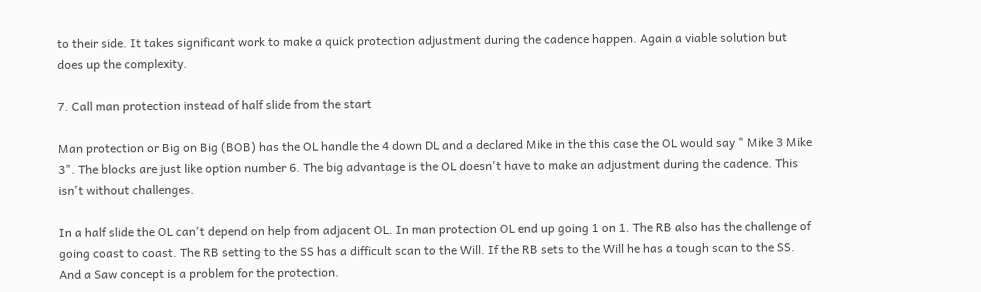to their side. It takes significant work to make a quick protection adjustment during the cadence happen. Again a viable solution but does up the complexity.

7. Call man protection instead of half slide from the start

Man protection or Big on Big (BOB) has the OL handle the 4 down DL and a declared Mike in the this case the OL would say " Mike 3 Mike 3". The blocks are just like option number 6. The big advantage is the OL doesn't have to make an adjustment during the cadence. This isn't without challenges.

In a half slide the OL can't depend on help from adjacent OL. In man protection OL end up going 1 on 1. The RB also has the challenge of going coast to coast. The RB setting to the SS has a difficult scan to the Will. If the RB sets to the Will he has a tough scan to the SS. And a Saw concept is a problem for the protection.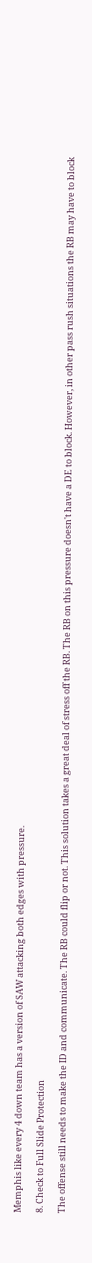Memphis like every 4 down team has a version of SAW attacking both edges with pressure.

8. Check to Full Slide Protection

The offense still needs to make the ID and communicate. The RB could flip or not. This solution takes a great deal of stress off the RB. The RB on this pressure doesn't have a DE to block. However, in other pass rush situations the RB may have to block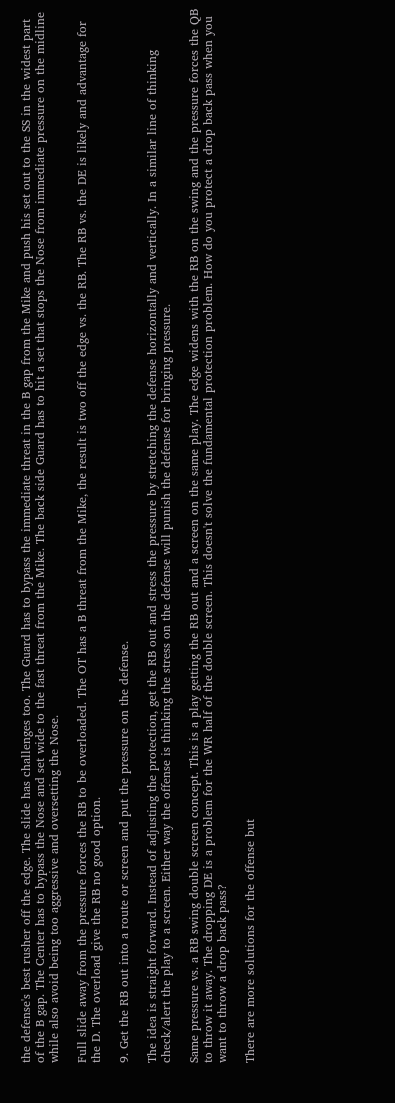the defense's best rusher off the edge. The slide has challenges too. The Guard has to bypass the immediate threat in the B gap from the Mike and push his set out to the SS in the widest part of the B gap. The Center has to bypass the Nose and set wide to the fast threat from the Mike. The back side Guard has to hit a set that stops the Nose from immediate pressure on the midline while also avoid being too aggressive and oversetting the Nose.

Full slide away from the pressure forces the RB to be overloaded. The OT has a B threat from the Mike, the result is two off the edge vs. the RB. The RB vs. the DE is likely and advantage for the D. The overload give the RB no good option.

9. Get the RB out into a route or screen and put the pressure on the defense.

The idea is straight forward. Instead of adjusting the protection, get the RB out and stress the pressure by stretching the defense horizontally and vertically. In a similar line of thinking check/alert the play to a screen. Either way the offense is thinking the stress on the defense will punish the defense for bringing pressure.

Same pressure vs. a RB swing double screen concept. This is a play getting the RB out and a screen on the same play. The edge widens with the RB on the swing and the pressure forces the QB to throw it away. The dropping DE is a problem for the WR half of the double screen. This doesn't solve the fundamental protection problem. How do you protect a drop back pass when you want to throw a drop back pass?

There are more solutions for the offense but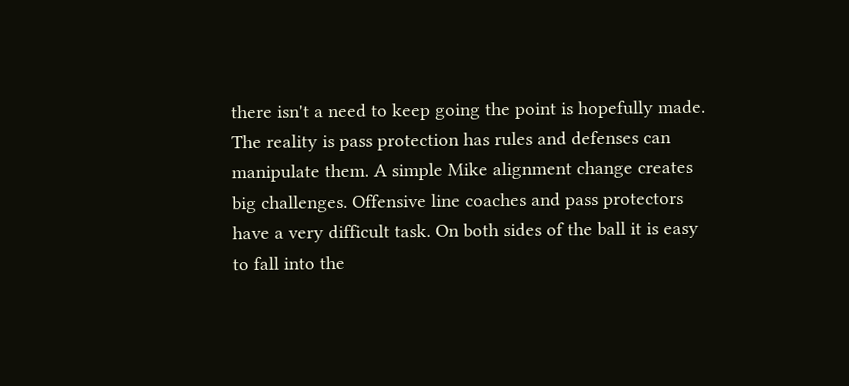there isn't a need to keep going the point is hopefully made. The reality is pass protection has rules and defenses can manipulate them. A simple Mike alignment change creates big challenges. Offensive line coaches and pass protectors have a very difficult task. On both sides of the ball it is easy to fall into the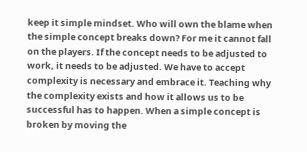keep it simple mindset. Who will own the blame when the simple concept breaks down? For me it cannot fall on the players. If the concept needs to be adjusted to work, it needs to be adjusted. We have to accept complexity is necessary and embrace it. Teaching why the complexity exists and how it allows us to be successful has to happen. When a simple concept is broken by moving the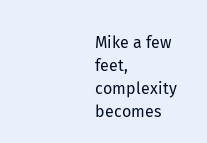Mike a few feet, complexity becomes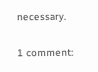necessary.

1 comment: